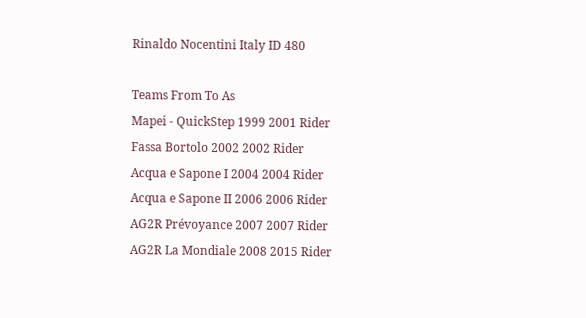Rinaldo Nocentini Italy ID 480

Teams From To As
Mapei - QuickStep 1999 2001 Rider
Fassa Bortolo 2002 2002 Rider
Acqua e Sapone I 2004 2004 Rider
Acqua e Sapone II 2006 2006 Rider
AG2R Prévoyance 2007 2007 Rider
AG2R La Mondiale 2008 2015 Rider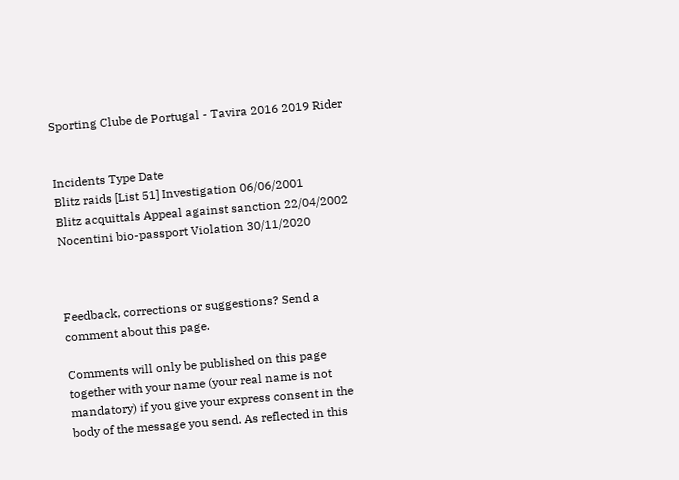Sporting Clube de Portugal - Tavira 2016 2019 Rider


Incidents Type Date
Blitz raids [List 51] Investigation 06/06/2001
Blitz acquittals Appeal against sanction 22/04/2002
Nocentini bio-passport Violation 30/11/2020



Feedback, corrections or suggestions? Send a comment about this page.

Comments will only be published on this page together with your name (your real name is not mandatory) if you give your express consent in the body of the message you send. As reflected in this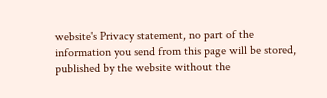website's Privacy statement, no part of the information you send from this page will be stored, published by the website without the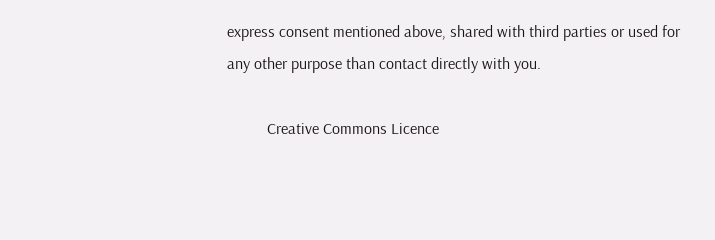express consent mentioned above, shared with third parties or used for any other purpose than contact directly with you.

          Creative Commons Licence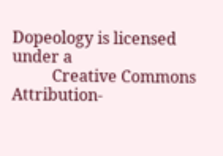Dopeology is licensed under a
          Creative Commons Attribution-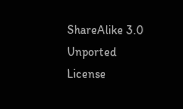ShareAlike 3.0 Unported License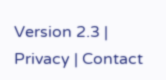Version 2.3 | Privacy | Contact